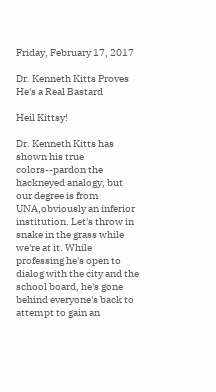Friday, February 17, 2017

Dr. Kenneth Kitts Proves He's a Real Bastard

Heil Kittsy!

Dr. Kenneth Kitts has shown his true colors--pardon the hackneyed analogy, but our degree is from UNA,obviously an inferior institution. Let's throw in snake in the grass while we're at it. While professing he's open to dialog with the city and the school board, he's gone behind everyone's back to attempt to gain an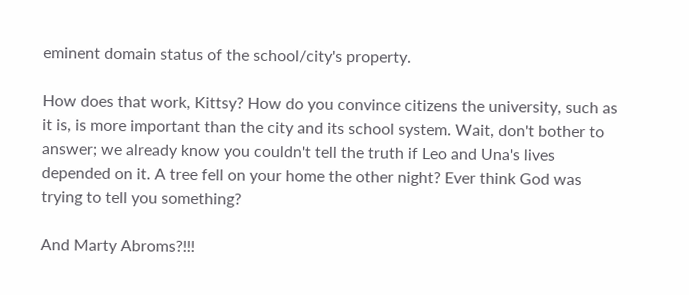eminent domain status of the school/city's property.

How does that work, Kittsy? How do you convince citizens the university, such as it is, is more important than the city and its school system. Wait, don't bother to answer; we already know you couldn't tell the truth if Leo and Una's lives depended on it. A tree fell on your home the other night? Ever think God was trying to tell you something?

And Marty Abroms?!!!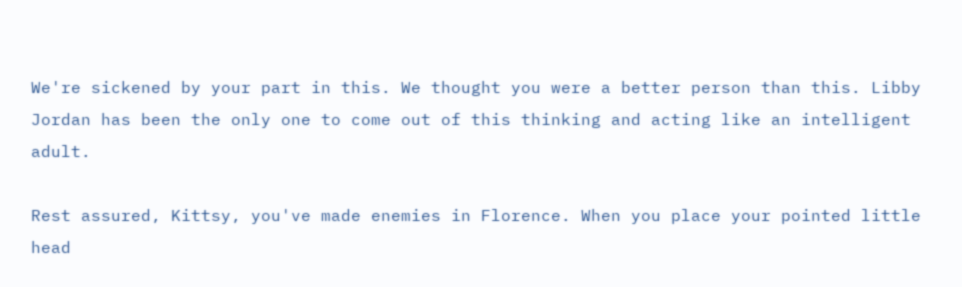We're sickened by your part in this. We thought you were a better person than this. Libby Jordan has been the only one to come out of this thinking and acting like an intelligent adult.

Rest assured, Kittsy, you've made enemies in Florence. When you place your pointed little head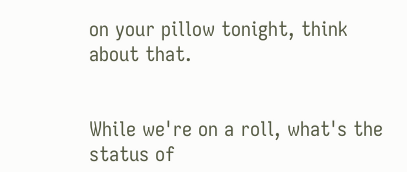on your pillow tonight, think about that.


While we're on a roll, what's the status of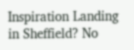Inspiration Landing in Sheffield? No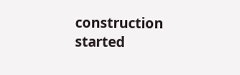construction started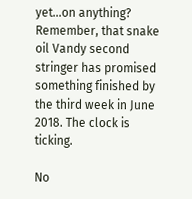yet...on anything? Remember, that snake oil Vandy second stringer has promised something finished by the third week in June 2018. The clock is ticking.

No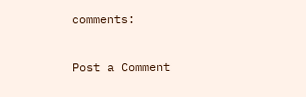comments:

Post a Comment